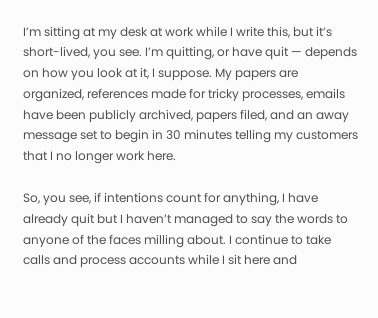I’m sitting at my desk at work while I write this, but it’s short-lived, you see. I’m quitting, or have quit — depends on how you look at it, I suppose. My papers are organized, references made for tricky processes, emails have been publicly archived, papers filed, and an away message set to begin in 30 minutes telling my customers that I no longer work here.

So, you see, if intentions count for anything, I have already quit but I haven’t managed to say the words to anyone of the faces milling about. I continue to take calls and process accounts while I sit here and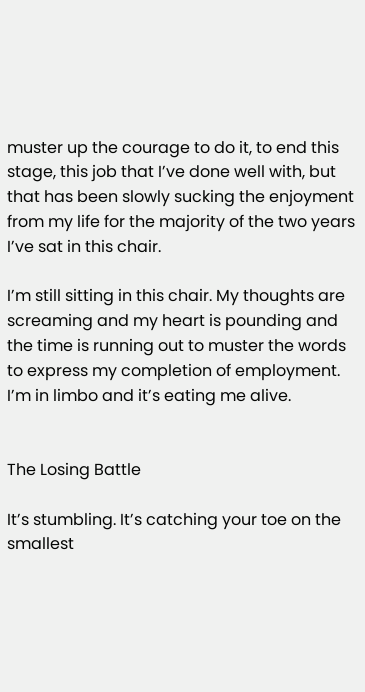muster up the courage to do it, to end this stage, this job that I’ve done well with, but that has been slowly sucking the enjoyment from my life for the majority of the two years I’ve sat in this chair.

I’m still sitting in this chair. My thoughts are screaming and my heart is pounding and the time is running out to muster the words to express my completion of employment. I’m in limbo and it’s eating me alive.


The Losing Battle

It’s stumbling. It’s catching your toe on the smallest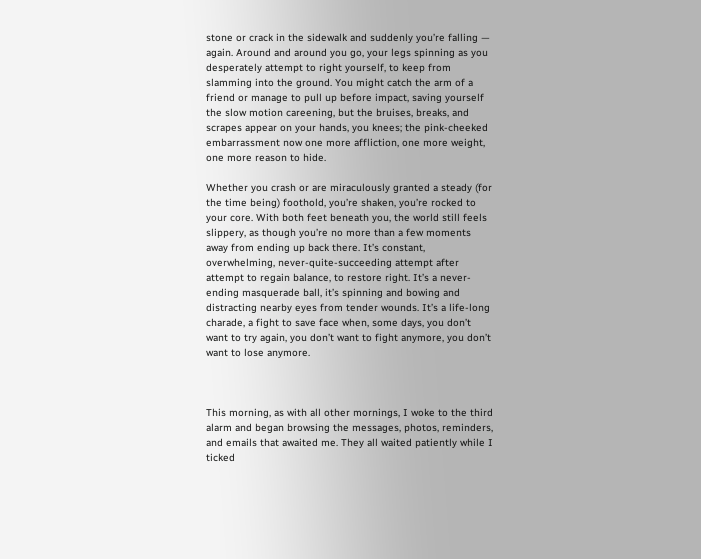stone or crack in the sidewalk and suddenly you’re falling — again. Around and around you go, your legs spinning as you desperately attempt to right yourself, to keep from slamming into the ground. You might catch the arm of a friend or manage to pull up before impact, saving yourself the slow motion careening, but the bruises, breaks, and scrapes appear on your hands, you knees; the pink-cheeked embarrassment now one more affliction, one more weight, one more reason to hide.

Whether you crash or are miraculously granted a steady (for the time being) foothold, you’re shaken, you’re rocked to your core. With both feet beneath you, the world still feels slippery, as though you’re no more than a few moments away from ending up back there. It’s constant, overwhelming, never-quite-succeeding attempt after attempt to regain balance, to restore right. It’s a never-ending masquerade ball, it’s spinning and bowing and distracting nearby eyes from tender wounds. It’s a life-long charade, a fight to save face when, some days, you don’t want to try again, you don’t want to fight anymore, you don’t want to lose anymore.



This morning, as with all other mornings, I woke to the third alarm and began browsing the messages, photos, reminders, and emails that awaited me. They all waited patiently while I ticked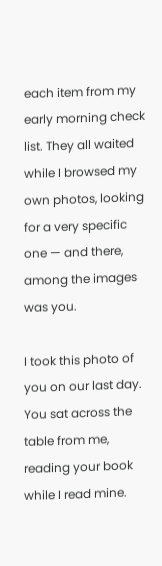each item from my early morning check list. They all waited while I browsed my own photos, looking for a very specific one — and there, among the images was you.

I took this photo of you on our last day. You sat across the table from me, reading your book while I read mine.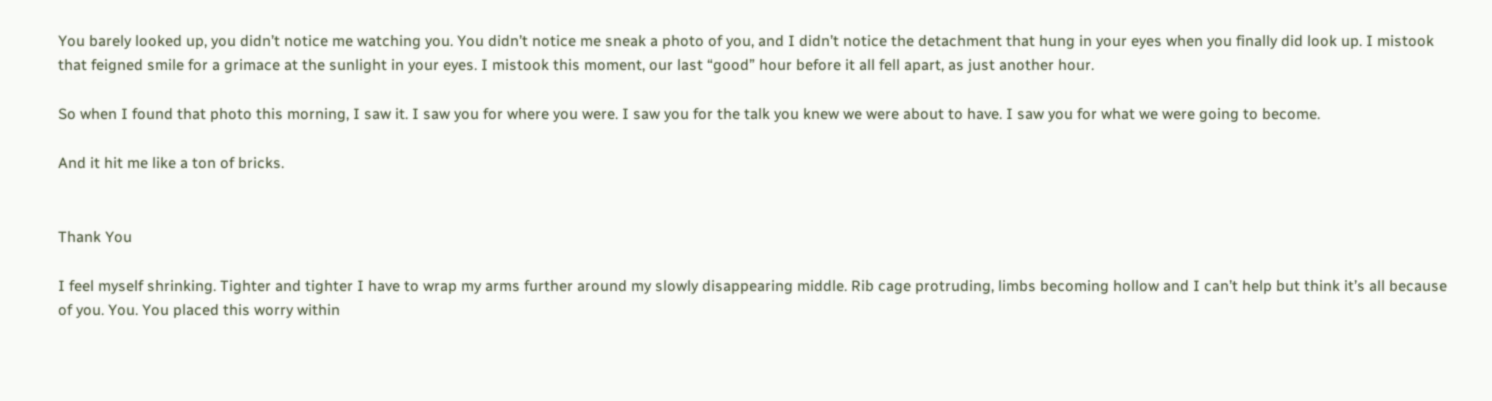You barely looked up, you didn’t notice me watching you. You didn’t notice me sneak a photo of you, and I didn’t notice the detachment that hung in your eyes when you finally did look up. I mistook that feigned smile for a grimace at the sunlight in your eyes. I mistook this moment, our last “good” hour before it all fell apart, as just another hour.

So when I found that photo this morning, I saw it. I saw you for where you were. I saw you for the talk you knew we were about to have. I saw you for what we were going to become.

And it hit me like a ton of bricks.


Thank You

I feel myself shrinking. Tighter and tighter I have to wrap my arms further around my slowly disappearing middle. Rib cage protruding, limbs becoming hollow and I can’t help but think it’s all because of you. You. You placed this worry within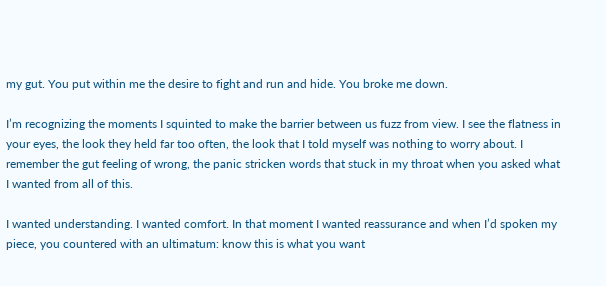my gut. You put within me the desire to fight and run and hide. You broke me down.

I’m recognizing the moments I squinted to make the barrier between us fuzz from view. I see the flatness in your eyes, the look they held far too often, the look that I told myself was nothing to worry about. I remember the gut feeling of wrong, the panic stricken words that stuck in my throat when you asked what I wanted from all of this.

I wanted understanding. I wanted comfort. In that moment I wanted reassurance and when I’d spoken my piece, you countered with an ultimatum: know this is what you want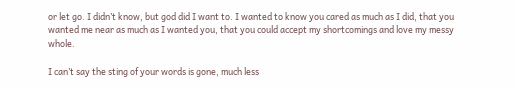or let go. I didn’t know, but god did I want to. I wanted to know you cared as much as I did, that you wanted me near as much as I wanted you, that you could accept my shortcomings and love my messy whole.

I can’t say the sting of your words is gone, much less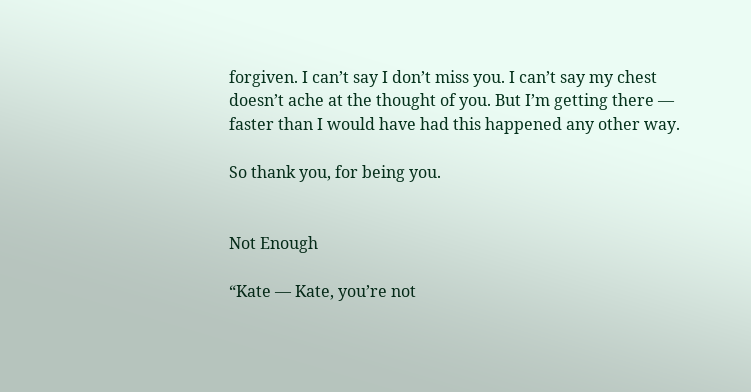forgiven. I can’t say I don’t miss you. I can’t say my chest doesn’t ache at the thought of you. But I’m getting there — faster than I would have had this happened any other way.

So thank you, for being you.


Not Enough

“Kate — Kate, you’re not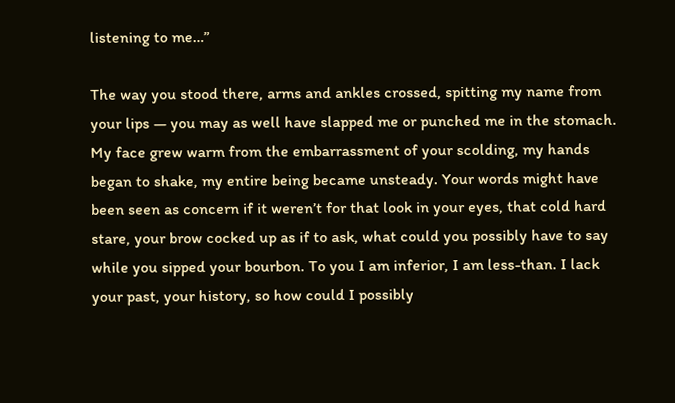listening to me…”

The way you stood there, arms and ankles crossed, spitting my name from your lips — you may as well have slapped me or punched me in the stomach. My face grew warm from the embarrassment of your scolding, my hands began to shake, my entire being became unsteady. Your words might have been seen as concern if it weren’t for that look in your eyes, that cold hard stare, your brow cocked up as if to ask, what could you possibly have to say while you sipped your bourbon. To you I am inferior, I am less-than. I lack your past, your history, so how could I possibly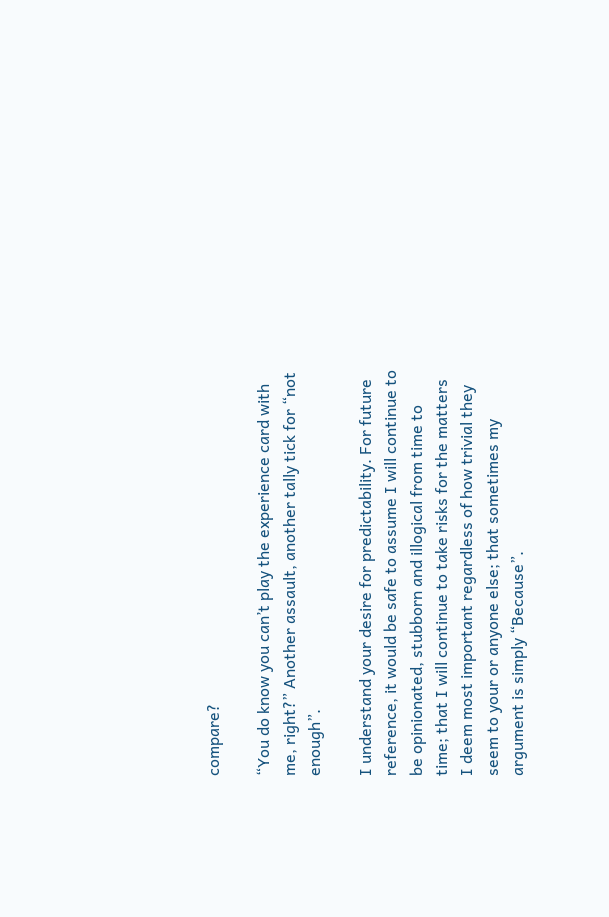compare?

“You do know you can’t play the experience card with me, right?” Another assault, another tally tick for “not enough”.

I understand your desire for predictability. For future reference, it would be safe to assume I will continue to be opinionated, stubborn and illogical from time to time; that I will continue to take risks for the matters I deem most important regardless of how trivial they seem to your or anyone else; that sometimes my argument is simply “Because”.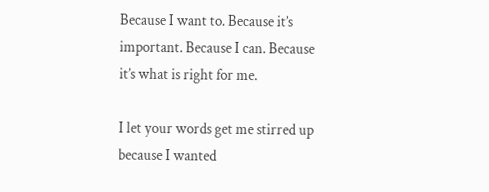Because I want to. Because it’s important. Because I can. Because it’s what is right for me.

I let your words get me stirred up because I wanted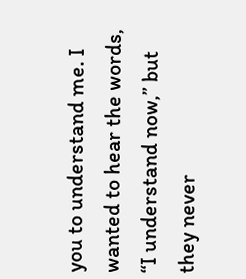you to understand me. I wanted to hear the words, “I understand now,” but they never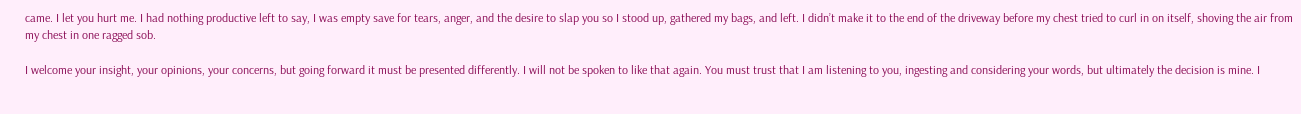came. I let you hurt me. I had nothing productive left to say, I was empty save for tears, anger, and the desire to slap you so I stood up, gathered my bags, and left. I didn’t make it to the end of the driveway before my chest tried to curl in on itself, shoving the air from my chest in one ragged sob.

I welcome your insight, your opinions, your concerns, but going forward it must be presented differently. I will not be spoken to like that again. You must trust that I am listening to you, ingesting and considering your words, but ultimately the decision is mine. I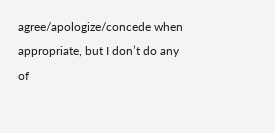agree/apologize/concede when appropriate, but I don’t do any of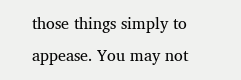those things simply to appease. You may not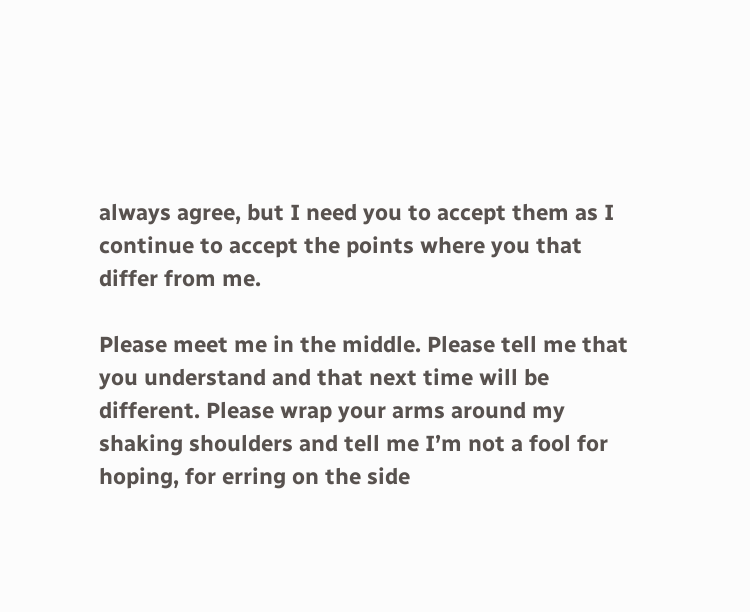always agree, but I need you to accept them as I continue to accept the points where you that differ from me.

Please meet me in the middle. Please tell me that you understand and that next time will be different. Please wrap your arms around my shaking shoulders and tell me I’m not a fool for hoping, for erring on the side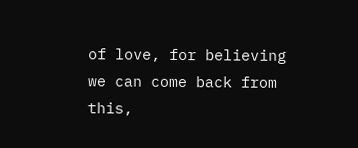of love, for believing we can come back from this,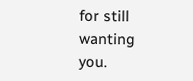for still wanting you.